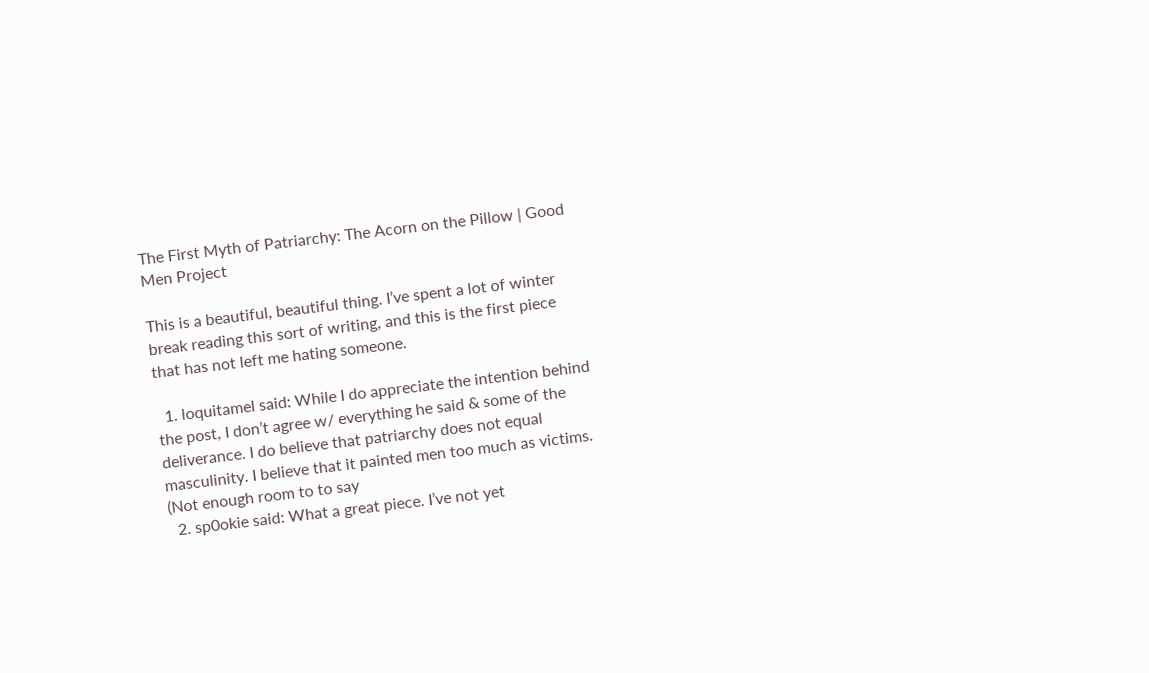The First Myth of Patriarchy: The Acorn on the Pillow | Good Men Project

This is a beautiful, beautiful thing. I’ve spent a lot of winter break reading this sort of writing, and this is the first piece that has not left me hating someone.

  1. loquitamel said: While I do appreciate the intention behind the post, I don’t agree w/ everything he said & some of the deliverance. I do believe that patriarchy does not equal masculinity. I believe that it painted men too much as victims. (Not enough room to to say
  2. sp0okie said: What a great piece. I’ve not yet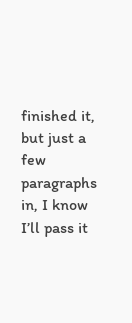finished it, but just a few paragraphs in, I know I’ll pass it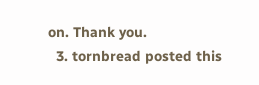on. Thank you.
  3. tornbread posted this